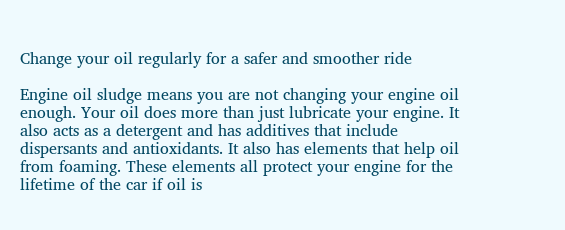Change your oil regularly for a safer and smoother ride

Engine oil sludge means you are not changing your engine oil enough. Your oil does more than just lubricate your engine. It also acts as a detergent and has additives that include dispersants and antioxidants. It also has elements that help oil from foaming. These elements all protect your engine for the lifetime of the car if oil is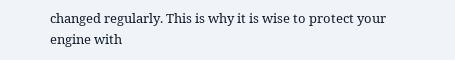changed regularly. This is why it is wise to protect your engine with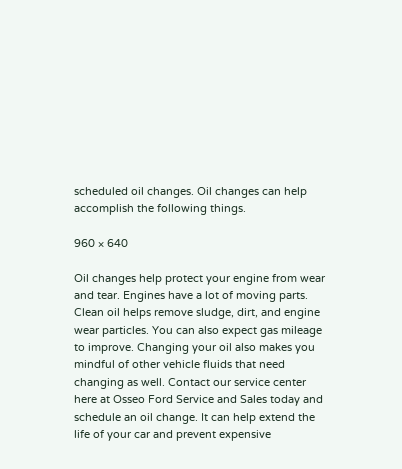scheduled oil changes. Oil changes can help accomplish the following things.

960 × 640

Oil changes help protect your engine from wear and tear. Engines have a lot of moving parts. Clean oil helps remove sludge, dirt, and engine wear particles. You can also expect gas mileage to improve. Changing your oil also makes you mindful of other vehicle fluids that need changing as well. Contact our service center here at Osseo Ford Service and Sales today and schedule an oil change. It can help extend the life of your car and prevent expensive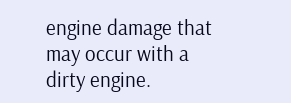engine damage that may occur with a dirty engine.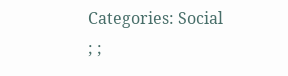Categories: Social
; ;